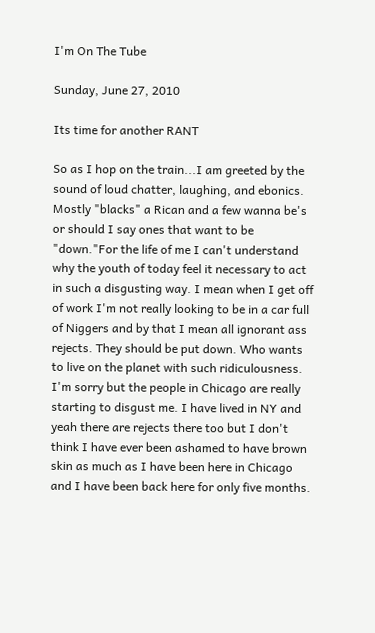I'm On The Tube

Sunday, June 27, 2010

Its time for another RANT

So as I hop on the train...I am greeted by the sound of loud chatter, laughing, and ebonics. Mostly "blacks" a Rican and a few wanna be's or should I say ones that want to be "down."For the life of me I can't understand why the youth of today feel it necessary to act in such a disgusting way. I mean when I get off of work I'm not really looking to be in a car full of Niggers and by that I mean all ignorant ass rejects. They should be put down. Who wants to live on the planet with such ridiculousness. I'm sorry but the people in Chicago are really starting to disgust me. I have lived in NY and yeah there are rejects there too but I don't think I have ever been ashamed to have brown skin as much as I have been here in Chicago and I have been back here for only five months.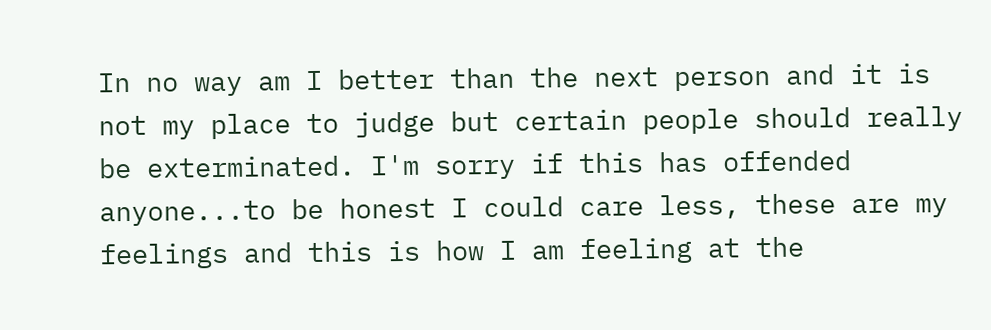In no way am I better than the next person and it is not my place to judge but certain people should really be exterminated. I'm sorry if this has offended anyone...to be honest I could care less, these are my feelings and this is how I am feeling at the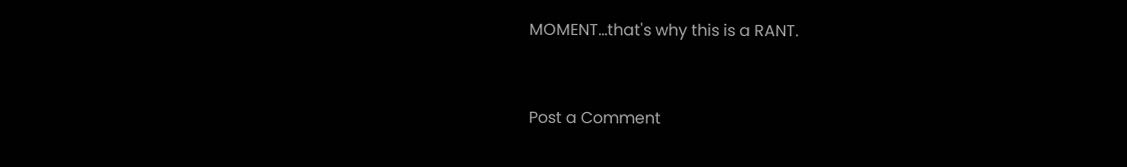MOMENT...that's why this is a RANT.


Post a Comment